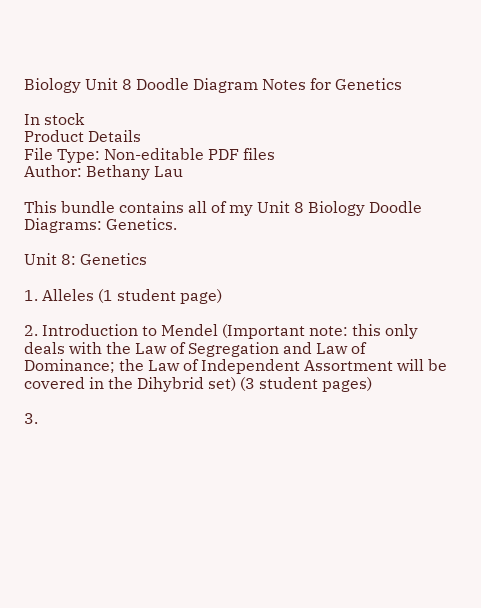Biology Unit 8 Doodle Diagram Notes for Genetics

In stock
Product Details
File Type: Non-editable PDF files
Author: Bethany Lau

This bundle contains all of my Unit 8 Biology Doodle Diagrams: Genetics.

Unit 8: Genetics

1. Alleles (1 student page)

2. Introduction to Mendel (Important note: this only deals with the Law of Segregation and Law of Dominance; the Law of Independent Assortment will be covered in the Dihybrid set) (3 student pages)

3.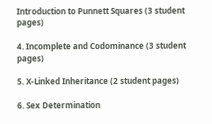Introduction to Punnett Squares (3 student pages)

4. Incomplete and Codominance (3 student pages)

5. X-Linked Inheritance (2 student pages)

6. Sex Determination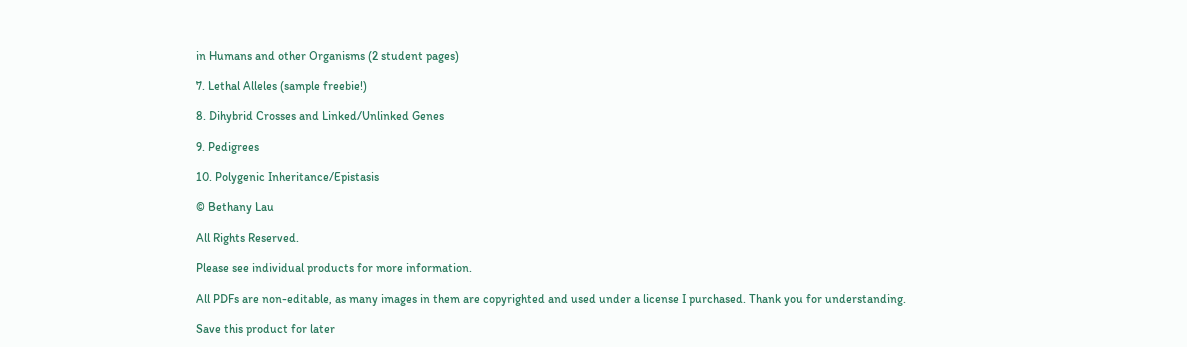in Humans and other Organisms (2 student pages)

7. Lethal Alleles (sample freebie!)

8. Dihybrid Crosses and Linked/Unlinked Genes

9. Pedigrees

10. Polygenic Inheritance/Epistasis

© Bethany Lau

All Rights Reserved.

Please see individual products for more information.

All PDFs are non-editable, as many images in them are copyrighted and used under a license I purchased. Thank you for understanding.

Save this product for later